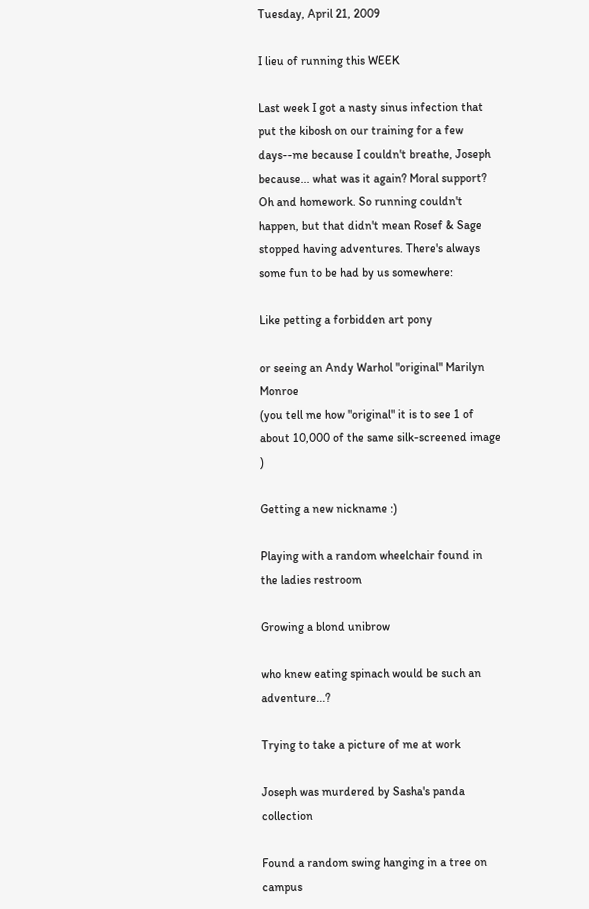Tuesday, April 21, 2009

I lieu of running this WEEK

Last week I got a nasty sinus infection that put the kibosh on our training for a few days--me because I couldn't breathe, Joseph because... what was it again? Moral support? Oh and homework. So running couldn't happen, but that didn't mean Rosef & Sage stopped having adventures. There's always some fun to be had by us somewhere:

Like petting a forbidden art pony

or seeing an Andy Warhol "original" Marilyn Monroe
(you tell me how "original" it is to see 1 of about 10,000 of the same silk-screened image )

Getting a new nickname :)

Playing with a random wheelchair found in the ladies restroom

Growing a blond unibrow

who knew eating spinach would be such an adventure...?

Trying to take a picture of me at work

Joseph was murdered by Sasha's panda collection

Found a random swing hanging in a tree on campus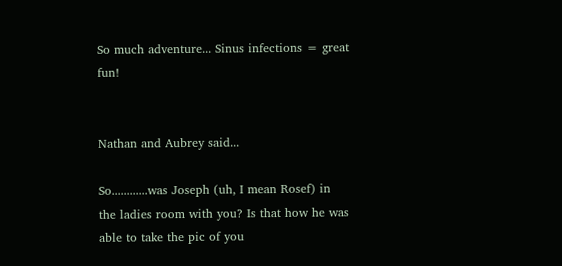So much adventure... Sinus infections = great fun!


Nathan and Aubrey said...

So............was Joseph (uh, I mean Rosef) in the ladies room with you? Is that how he was able to take the pic of you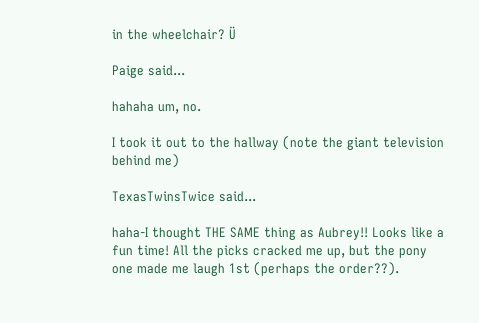in the wheelchair? Ü

Paige said...

hahaha um, no.

I took it out to the hallway (note the giant television behind me)

TexasTwinsTwice said...

haha-I thought THE SAME thing as Aubrey!! Looks like a fun time! All the picks cracked me up, but the pony one made me laugh 1st (perhaps the order??).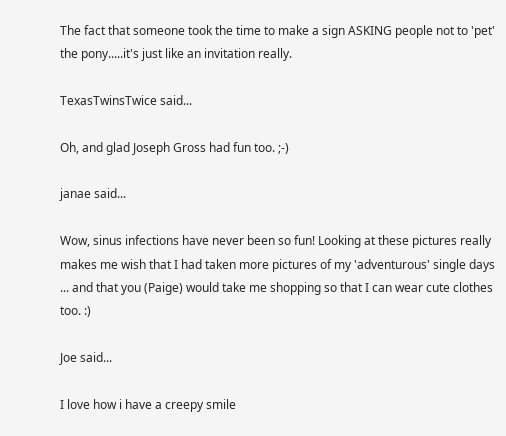The fact that someone took the time to make a sign ASKING people not to 'pet' the pony.....it's just like an invitation really.

TexasTwinsTwice said...

Oh, and glad Joseph Gross had fun too. ;-)

janae said...

Wow, sinus infections have never been so fun! Looking at these pictures really makes me wish that I had taken more pictures of my 'adventurous' single days ... and that you (Paige) would take me shopping so that I can wear cute clothes too. :)

Joe said...

I love how i have a creepy smile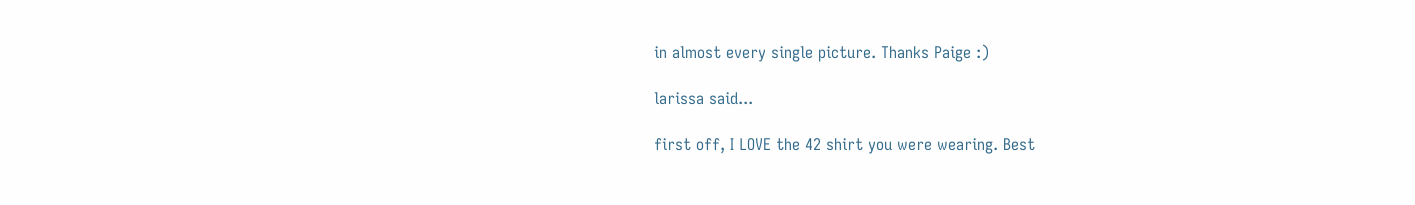in almost every single picture. Thanks Paige :)

larissa said...

first off, I LOVE the 42 shirt you were wearing. Best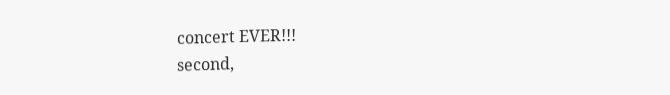concert EVER!!!
second,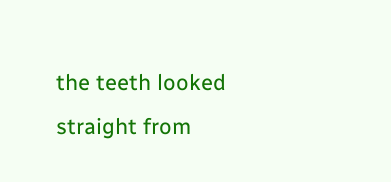the teeth looked straight from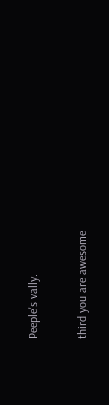Peeple's vally.

third you are awesome